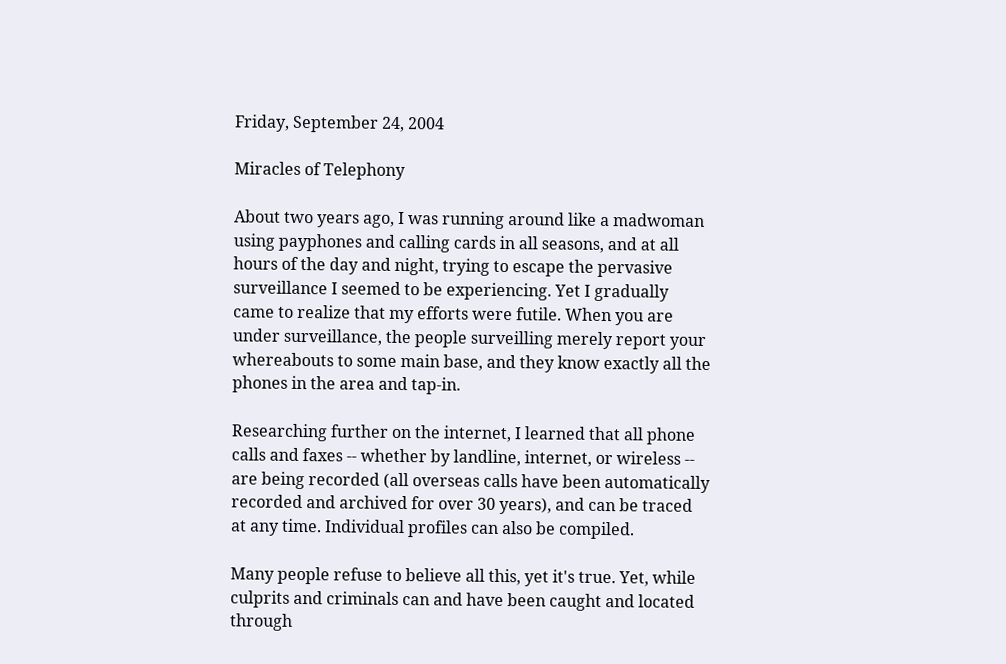Friday, September 24, 2004

Miracles of Telephony

About two years ago, I was running around like a madwoman using payphones and calling cards in all seasons, and at all hours of the day and night, trying to escape the pervasive surveillance I seemed to be experiencing. Yet I gradually came to realize that my efforts were futile. When you are under surveillance, the people surveilling merely report your whereabouts to some main base, and they know exactly all the phones in the area and tap-in.

Researching further on the internet, I learned that all phone calls and faxes -- whether by landline, internet, or wireless -- are being recorded (all overseas calls have been automatically recorded and archived for over 30 years), and can be traced at any time. Individual profiles can also be compiled.

Many people refuse to believe all this, yet it's true. Yet, while culprits and criminals can and have been caught and located through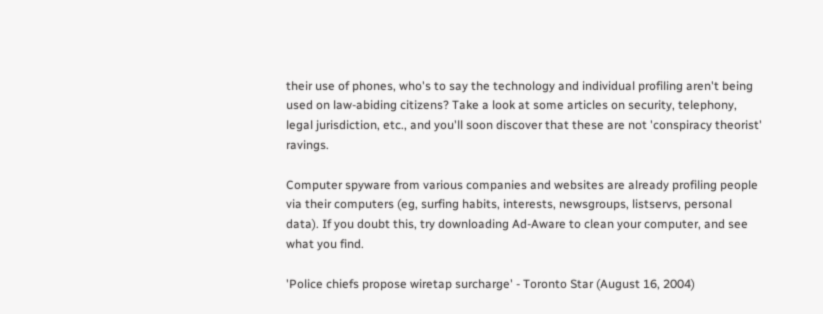their use of phones, who's to say the technology and individual profiling aren't being used on law-abiding citizens? Take a look at some articles on security, telephony, legal jurisdiction, etc., and you'll soon discover that these are not 'conspiracy theorist' ravings.

Computer spyware from various companies and websites are already profiling people via their computers (eg, surfing habits, interests, newsgroups, listservs, personal data). If you doubt this, try downloading Ad-Aware to clean your computer, and see what you find.

'Police chiefs propose wiretap surcharge' - Toronto Star (August 16, 2004)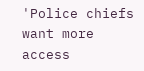'Police chiefs want more access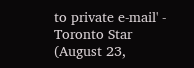to private e-mail' - Toronto Star (August 23,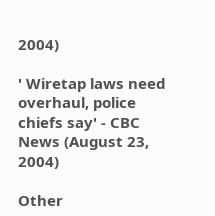2004)

' Wiretap laws need overhaul, police chiefs say' - CBC News (August 23, 2004)

Other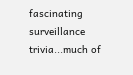fascinating surveillance trivia...much of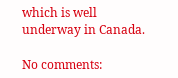which is well underway in Canada.

No comments: